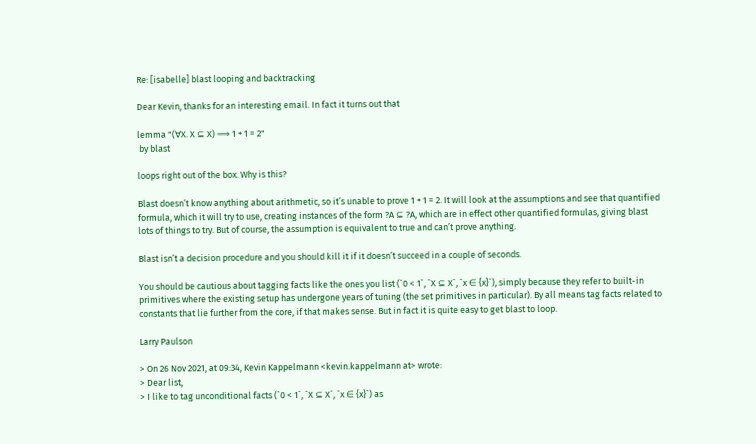Re: [isabelle] blast looping and backtracking

Dear Kevin, thanks for an interesting email. In fact it turns out that

lemma "(∀X. X ⊆ X) ⟹ 1 + 1 = 2"
 by blast

loops right out of the box. Why is this?

Blast doesn’t know anything about arithmetic, so it’s unable to prove 1 + 1 = 2. It will look at the assumptions and see that quantified formula, which it will try to use, creating instances of the form ?A ⊆ ?A, which are in effect other quantified formulas, giving blast lots of things to try. But of course, the assumption is equivalent to true and can’t prove anything.

Blast isn’t a decision procedure and you should kill it if it doesn’t succeed in a couple of seconds.

You should be cautious about tagging facts like the ones you list (`0 < 1`, `X ⊆ X`, `x ∈ {x}`), simply because they refer to built-in primitives where the existing setup has undergone years of tuning (the set primitives in particular). By all means tag facts related to constants that lie further from the core, if that makes sense. But in fact it is quite easy to get blast to loop.

Larry Paulson

> On 26 Nov 2021, at 09:34, Kevin Kappelmann <kevin.kappelmann at> wrote:
> Dear list,
> I like to tag unconditional facts (`0 < 1`, `X ⊆ X`, `x ∈ {x}`) as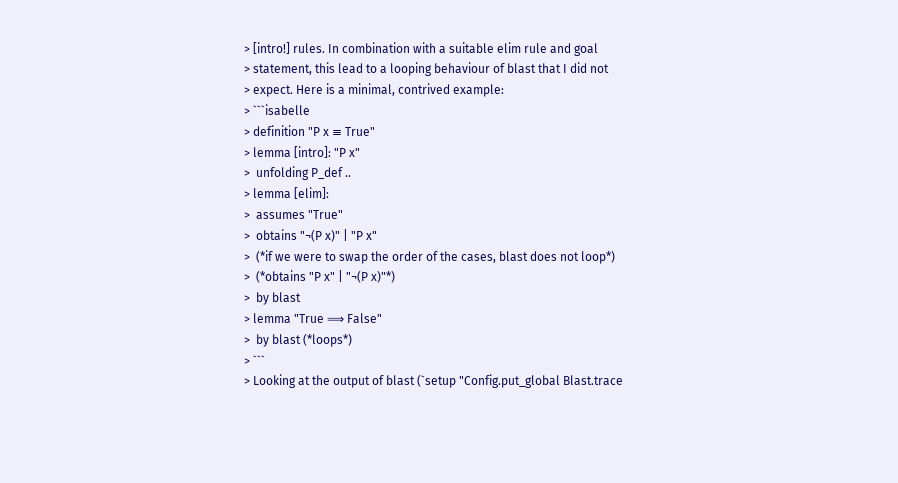> [intro!] rules. In combination with a suitable elim rule and goal
> statement, this lead to a looping behaviour of blast that I did not
> expect. Here is a minimal, contrived example:
> ```isabelle
> definition "P x ≡ True"
> lemma [intro]: "P x"
>  unfolding P_def ..
> lemma [elim]:
>  assumes "True"
>  obtains "¬(P x)" | "P x"
>  (*if we were to swap the order of the cases, blast does not loop*)
>  (*obtains "P x" | "¬(P x)"*)
>  by blast
> lemma "True ⟹ False"
>  by blast (*loops*)
> ```
> Looking at the output of blast (`setup "Config.put_global Blast.trace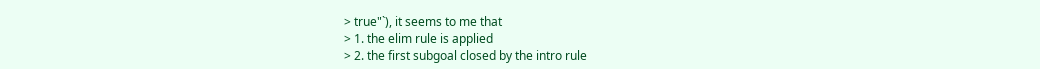> true"`), it seems to me that
> 1. the elim rule is applied
> 2. the first subgoal closed by the intro rule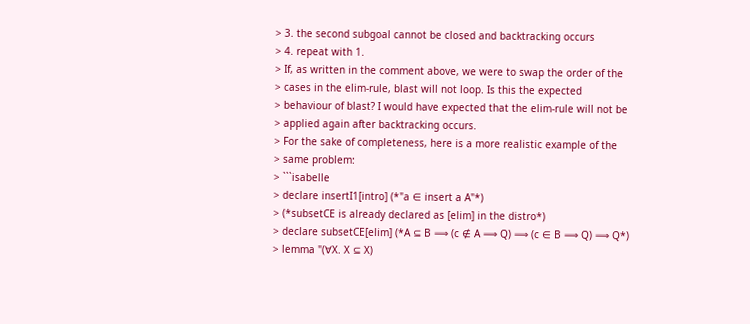> 3. the second subgoal cannot be closed and backtracking occurs
> 4. repeat with 1.
> If, as written in the comment above, we were to swap the order of the
> cases in the elim-rule, blast will not loop. Is this the expected
> behaviour of blast? I would have expected that the elim-rule will not be
> applied again after backtracking occurs.
> For the sake of completeness, here is a more realistic example of the
> same problem:
> ```isabelle
> declare insertI1[intro] (*"a ∈ insert a A"*)
> (*subsetCE is already declared as [elim] in the distro*)
> declare subsetCE[elim] (*A ⊆ B ⟹ (c ∉ A ⟹ Q) ⟹ (c ∈ B ⟹ Q) ⟹ Q*)
> lemma "(∀X. X ⊆ X)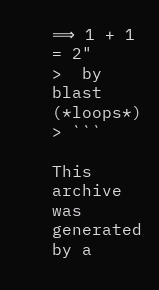⟹ 1 + 1 = 2"
>  by blast (*loops*)
> ```

This archive was generated by a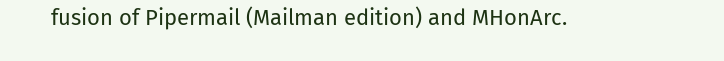fusion of Pipermail (Mailman edition) and MHonArc.